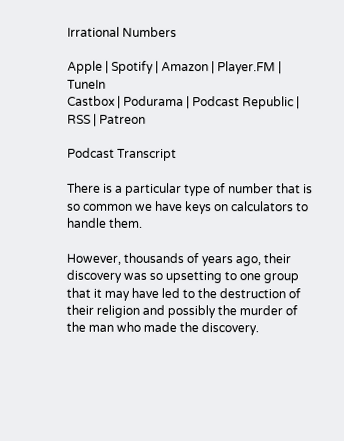Irrational Numbers

Apple | Spotify | Amazon | Player.FM | TuneIn
Castbox | Podurama | Podcast Republic | RSS | Patreon

Podcast Transcript

There is a particular type of number that is so common we have keys on calculators to handle them.

However, thousands of years ago, their discovery was so upsetting to one group that it may have led to the destruction of their religion and possibly the murder of the man who made the discovery.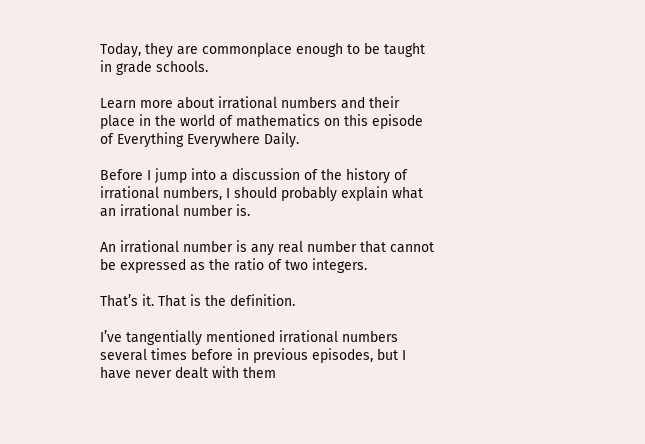Today, they are commonplace enough to be taught in grade schools.

Learn more about irrational numbers and their place in the world of mathematics on this episode of Everything Everywhere Daily.

Before I jump into a discussion of the history of irrational numbers, I should probably explain what an irrational number is.

An irrational number is any real number that cannot be expressed as the ratio of two integers.

That’s it. That is the definition.

I’ve tangentially mentioned irrational numbers several times before in previous episodes, but I have never dealt with them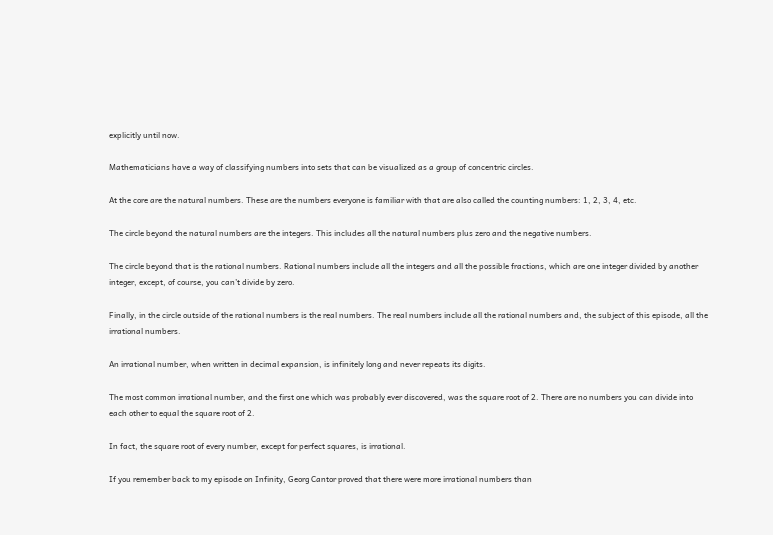explicitly until now.

Mathematicians have a way of classifying numbers into sets that can be visualized as a group of concentric circles.

At the core are the natural numbers. These are the numbers everyone is familiar with that are also called the counting numbers: 1, 2, 3, 4, etc.

The circle beyond the natural numbers are the integers. This includes all the natural numbers plus zero and the negative numbers.

The circle beyond that is the rational numbers. Rational numbers include all the integers and all the possible fractions, which are one integer divided by another integer, except, of course, you can’t divide by zero.

Finally, in the circle outside of the rational numbers is the real numbers. The real numbers include all the rational numbers and, the subject of this episode, all the irrational numbers.

An irrational number, when written in decimal expansion, is infinitely long and never repeats its digits.

The most common irrational number, and the first one which was probably ever discovered, was the square root of 2. There are no numbers you can divide into each other to equal the square root of 2.

In fact, the square root of every number, except for perfect squares, is irrational.

If you remember back to my episode on Infinity, Georg Cantor proved that there were more irrational numbers than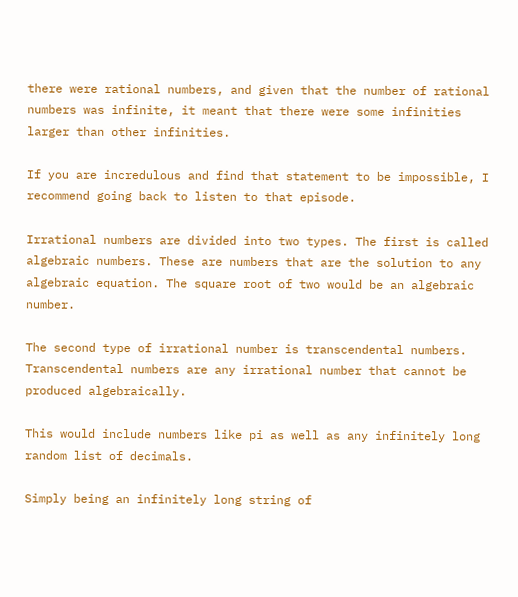there were rational numbers, and given that the number of rational numbers was infinite, it meant that there were some infinities larger than other infinities.

If you are incredulous and find that statement to be impossible, I recommend going back to listen to that episode.

Irrational numbers are divided into two types. The first is called algebraic numbers. These are numbers that are the solution to any algebraic equation. The square root of two would be an algebraic number.

The second type of irrational number is transcendental numbers. Transcendental numbers are any irrational number that cannot be produced algebraically.

This would include numbers like pi as well as any infinitely long random list of decimals.

Simply being an infinitely long string of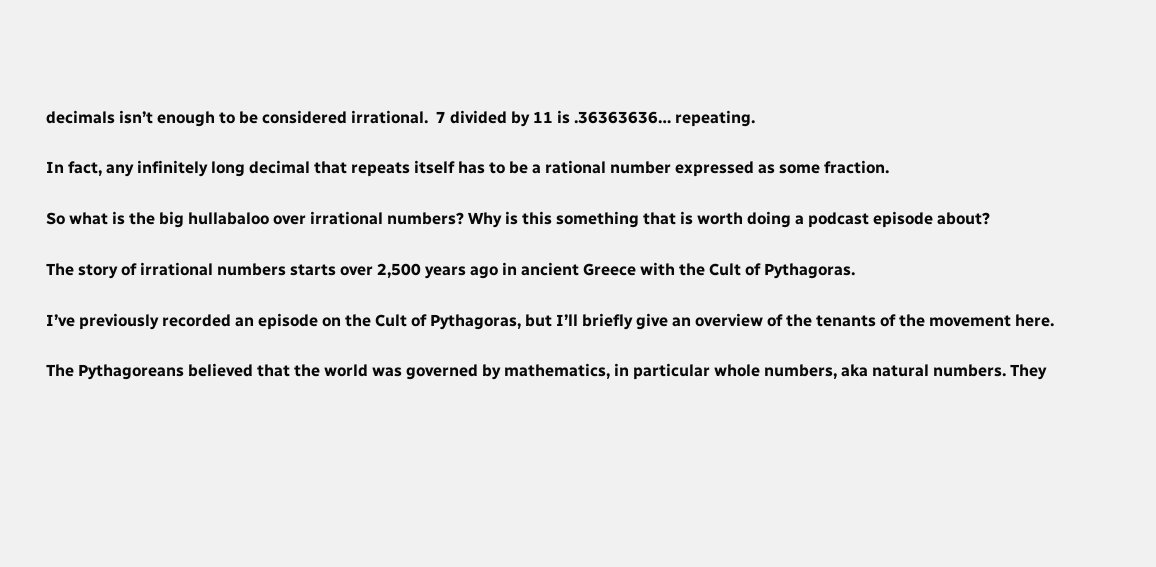decimals isn’t enough to be considered irrational.  7 divided by 11 is .36363636… repeating.

In fact, any infinitely long decimal that repeats itself has to be a rational number expressed as some fraction.

So what is the big hullabaloo over irrational numbers? Why is this something that is worth doing a podcast episode about?

The story of irrational numbers starts over 2,500 years ago in ancient Greece with the Cult of Pythagoras.

I’ve previously recorded an episode on the Cult of Pythagoras, but I’ll briefly give an overview of the tenants of the movement here.

The Pythagoreans believed that the world was governed by mathematics, in particular whole numbers, aka natural numbers. They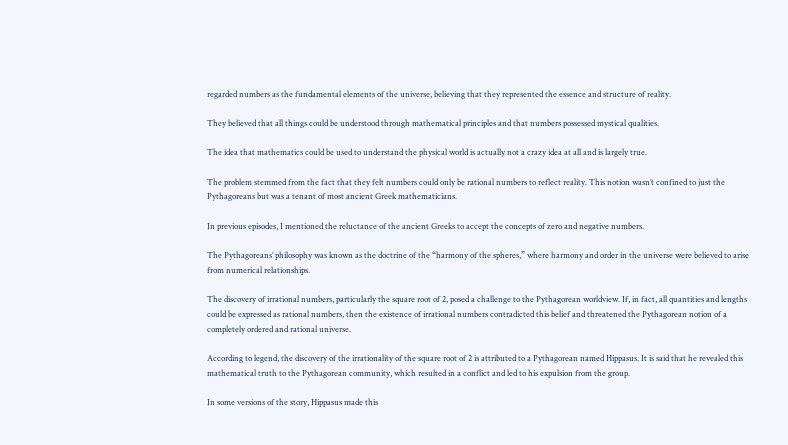regarded numbers as the fundamental elements of the universe, believing that they represented the essence and structure of reality.

They believed that all things could be understood through mathematical principles and that numbers possessed mystical qualities.

The idea that mathematics could be used to understand the physical world is actually not a crazy idea at all and is largely true.

The problem stemmed from the fact that they felt numbers could only be rational numbers to reflect reality. This notion wasn’t confined to just the Pythagoreans but was a tenant of most ancient Greek mathematicians.

In previous episodes, I mentioned the reluctance of the ancient Greeks to accept the concepts of zero and negative numbers.

The Pythagoreans’ philosophy was known as the doctrine of the “harmony of the spheres,” where harmony and order in the universe were believed to arise from numerical relationships.

The discovery of irrational numbers, particularly the square root of 2, posed a challenge to the Pythagorean worldview. If, in fact, all quantities and lengths could be expressed as rational numbers, then the existence of irrational numbers contradicted this belief and threatened the Pythagorean notion of a completely ordered and rational universe.

According to legend, the discovery of the irrationality of the square root of 2 is attributed to a Pythagorean named Hippasus. It is said that he revealed this mathematical truth to the Pythagorean community, which resulted in a conflict and led to his expulsion from the group.

In some versions of the story, Hippasus made this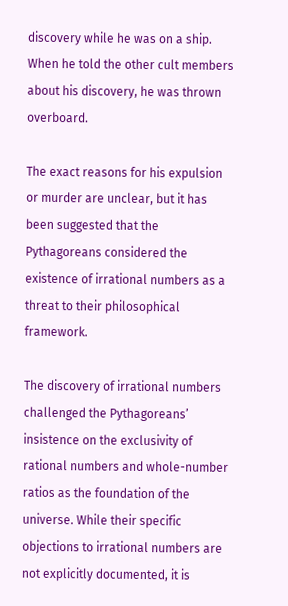discovery while he was on a ship. When he told the other cult members about his discovery, he was thrown overboard.

The exact reasons for his expulsion or murder are unclear, but it has been suggested that the Pythagoreans considered the existence of irrational numbers as a threat to their philosophical framework.

The discovery of irrational numbers challenged the Pythagoreans’ insistence on the exclusivity of rational numbers and whole-number ratios as the foundation of the universe. While their specific objections to irrational numbers are not explicitly documented, it is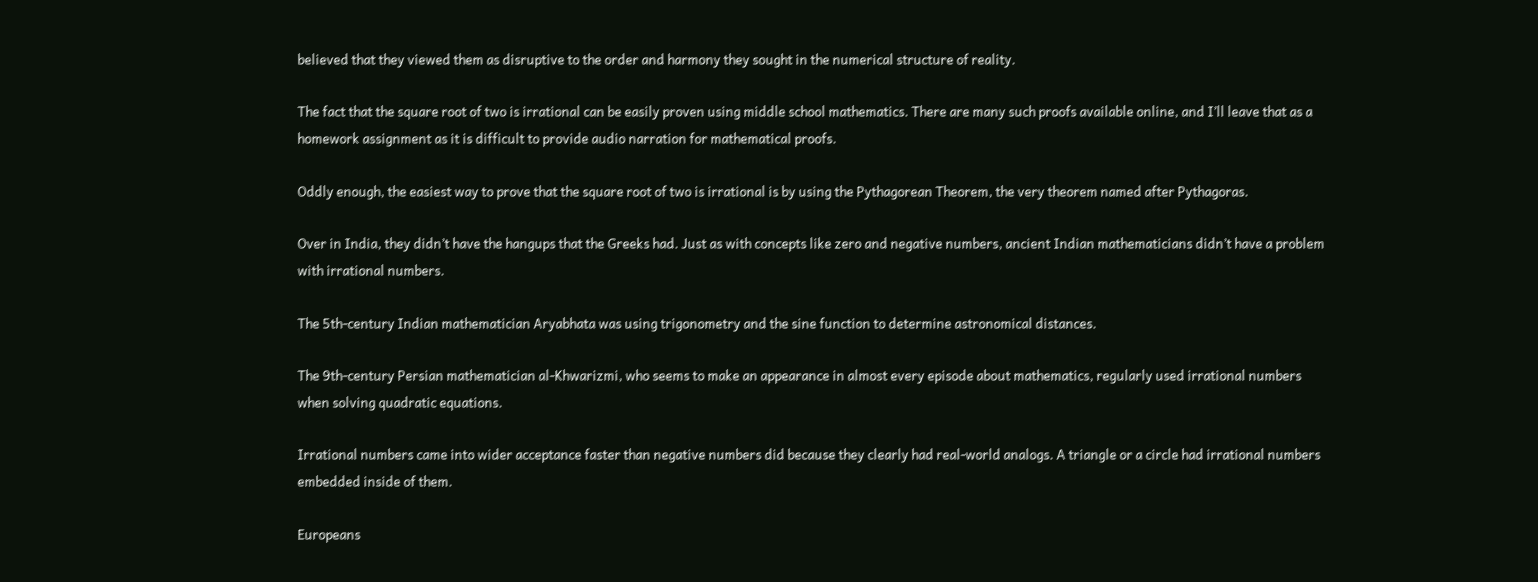believed that they viewed them as disruptive to the order and harmony they sought in the numerical structure of reality.

The fact that the square root of two is irrational can be easily proven using middle school mathematics. There are many such proofs available online, and I’ll leave that as a homework assignment as it is difficult to provide audio narration for mathematical proofs.

Oddly enough, the easiest way to prove that the square root of two is irrational is by using the Pythagorean Theorem, the very theorem named after Pythagoras.

Over in India, they didn’t have the hangups that the Greeks had. Just as with concepts like zero and negative numbers, ancient Indian mathematicians didn’t have a problem with irrational numbers.

The 5th-century Indian mathematician Aryabhata was using trigonometry and the sine function to determine astronomical distances.

The 9th-century Persian mathematician al-Khwarizmi, who seems to make an appearance in almost every episode about mathematics, regularly used irrational numbers when solving quadratic equations.

Irrational numbers came into wider acceptance faster than negative numbers did because they clearly had real-world analogs. A triangle or a circle had irrational numbers embedded inside of them.

Europeans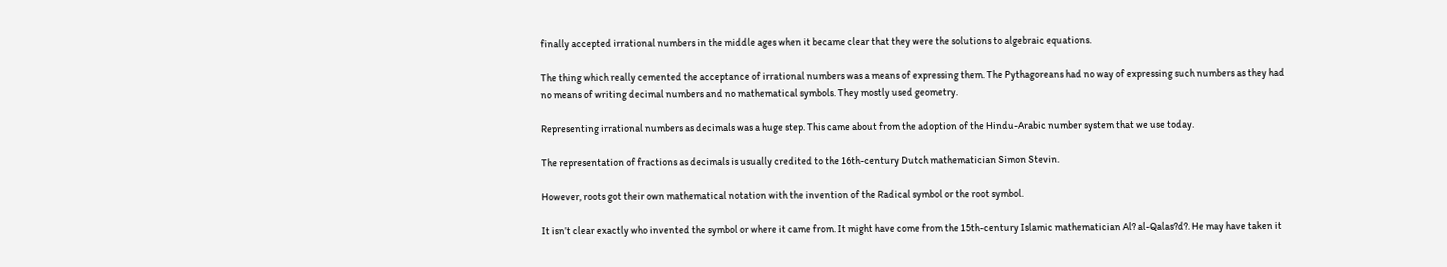finally accepted irrational numbers in the middle ages when it became clear that they were the solutions to algebraic equations.

The thing which really cemented the acceptance of irrational numbers was a means of expressing them. The Pythagoreans had no way of expressing such numbers as they had no means of writing decimal numbers and no mathematical symbols. They mostly used geometry.

Representing irrational numbers as decimals was a huge step. This came about from the adoption of the Hindu-Arabic number system that we use today.

The representation of fractions as decimals is usually credited to the 16th-century Dutch mathematician Simon Stevin.

However, roots got their own mathematical notation with the invention of the Radical symbol or the root symbol.

It isn’t clear exactly who invented the symbol or where it came from. It might have come from the 15th-century Islamic mathematician Al? al-Qalas?d?. He may have taken it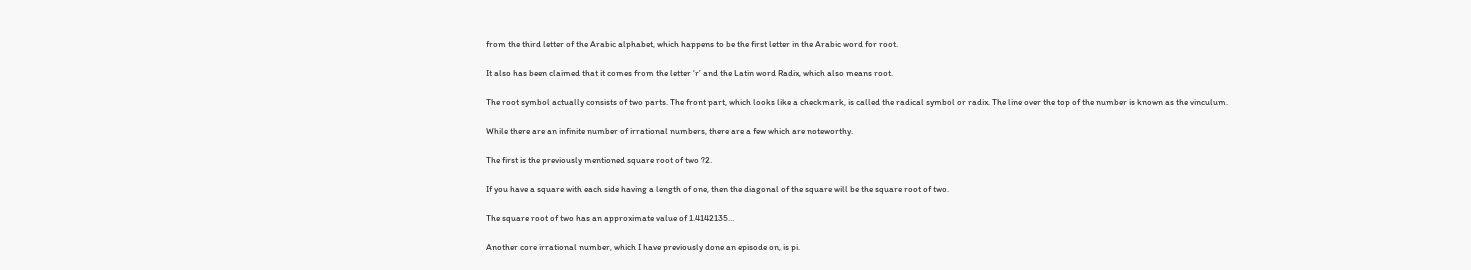from the third letter of the Arabic alphabet, which happens to be the first letter in the Arabic word for root.

It also has been claimed that it comes from the letter ‘r’ and the Latin word Radix, which also means root.

The root symbol actually consists of two parts. The front part, which looks like a checkmark, is called the radical symbol or radix. The line over the top of the number is known as the vinculum.

While there are an infinite number of irrational numbers, there are a few which are noteworthy.

The first is the previously mentioned square root of two ?2.

If you have a square with each side having a length of one, then the diagonal of the square will be the square root of two.

The square root of two has an approximate value of 1.4142135…

Another core irrational number, which I have previously done an episode on, is pi.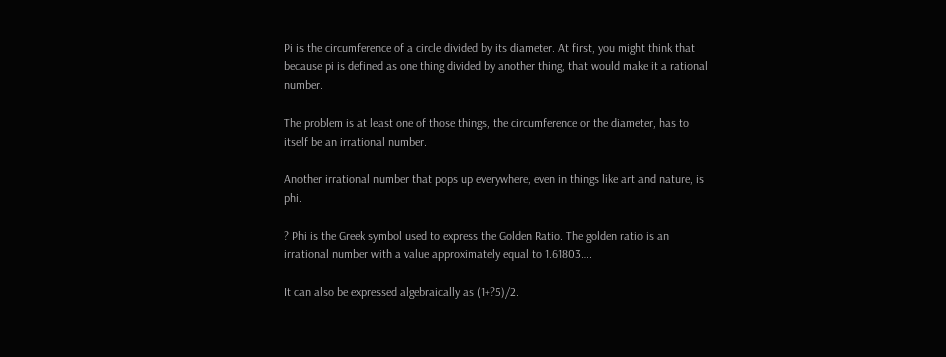Pi is the circumference of a circle divided by its diameter. At first, you might think that because pi is defined as one thing divided by another thing, that would make it a rational number.

The problem is at least one of those things, the circumference or the diameter, has to itself be an irrational number.

Another irrational number that pops up everywhere, even in things like art and nature, is phi.

? Phi is the Greek symbol used to express the Golden Ratio. The golden ratio is an irrational number with a value approximately equal to 1.61803….

It can also be expressed algebraically as (1+?5)/2.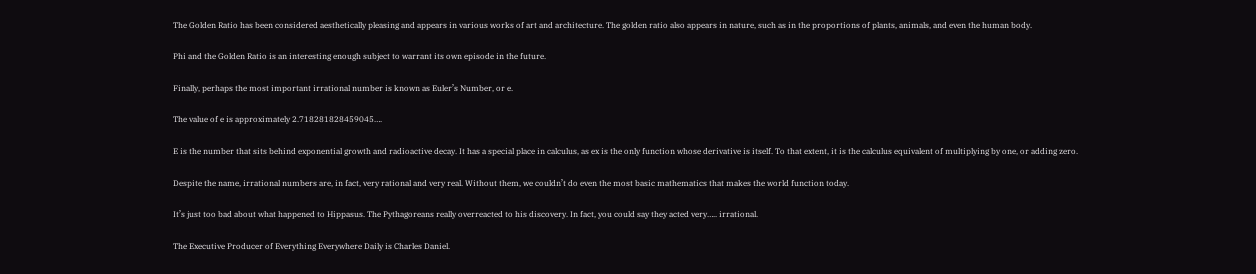The Golden Ratio has been considered aesthetically pleasing and appears in various works of art and architecture. The golden ratio also appears in nature, such as in the proportions of plants, animals, and even the human body.

Phi and the Golden Ratio is an interesting enough subject to warrant its own episode in the future.

Finally, perhaps the most important irrational number is known as Euler’s Number, or e.

The value of e is approximately 2.718281828459045….

E is the number that sits behind exponential growth and radioactive decay. It has a special place in calculus, as ex is the only function whose derivative is itself. To that extent, it is the calculus equivalent of multiplying by one, or adding zero.

Despite the name, irrational numbers are, in fact, very rational and very real. Without them, we couldn’t do even the most basic mathematics that makes the world function today.

It’s just too bad about what happened to Hippasus. The Pythagoreans really overreacted to his discovery. In fact, you could say they acted very….. irrational.

The Executive Producer of Everything Everywhere Daily is Charles Daniel.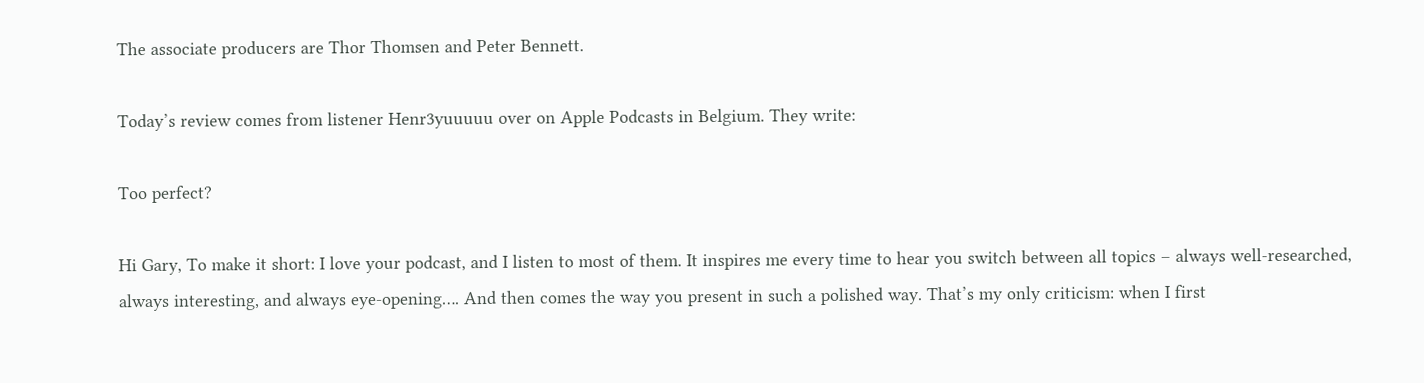The associate producers are Thor Thomsen and Peter Bennett.

Today’s review comes from listener Henr3yuuuuu over on Apple Podcasts in Belgium. They write:

Too perfect?

Hi Gary, To make it short: I love your podcast, and I listen to most of them. It inspires me every time to hear you switch between all topics – always well-researched, always interesting, and always eye-opening…. And then comes the way you present in such a polished way. That’s my only criticism: when I first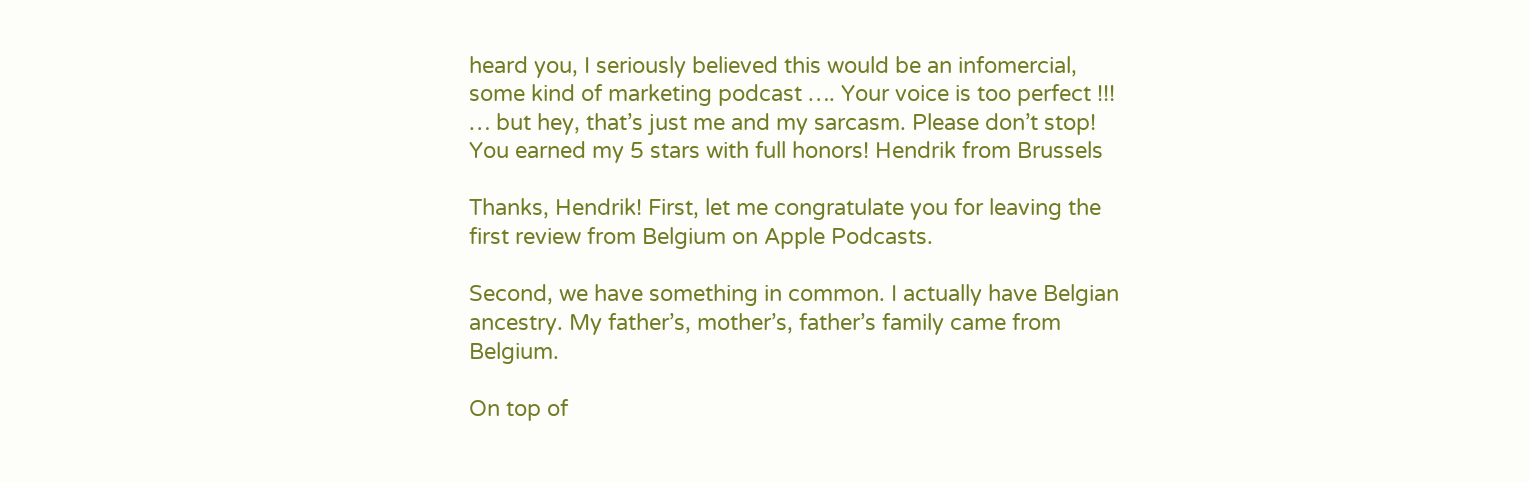heard you, I seriously believed this would be an infomercial, some kind of marketing podcast …. Your voice is too perfect !!! … but hey, that’s just me and my sarcasm. Please don’t stop! You earned my 5 stars with full honors! Hendrik from Brussels

Thanks, Hendrik! First, let me congratulate you for leaving the first review from Belgium on Apple Podcasts.

Second, we have something in common. I actually have Belgian ancestry. My father’s, mother’s, father’s family came from Belgium.

On top of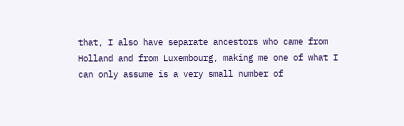that, I also have separate ancestors who came from Holland and from Luxembourg, making me one of what I can only assume is a very small number of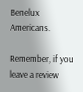Benelux Americans.

Remember, if you leave a review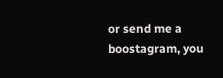or send me a boostagram, you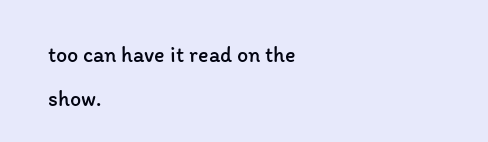too can have it read on the show.